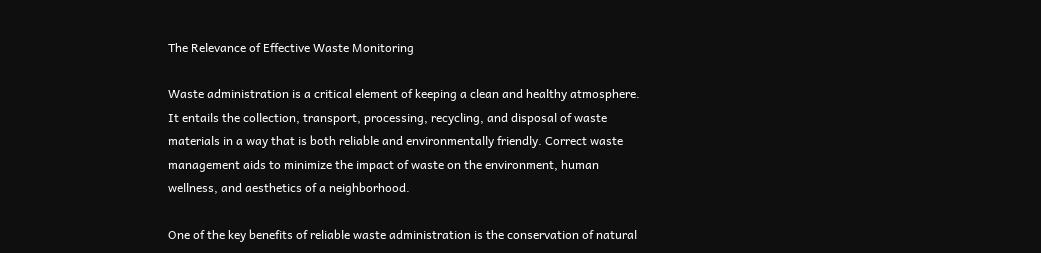The Relevance of Effective Waste Monitoring

Waste administration is a critical element of keeping a clean and healthy atmosphere. It entails the collection, transport, processing, recycling, and disposal of waste materials in a way that is both reliable and environmentally friendly. Correct waste management aids to minimize the impact of waste on the environment, human wellness, and aesthetics of a neighborhood.

One of the key benefits of reliable waste administration is the conservation of natural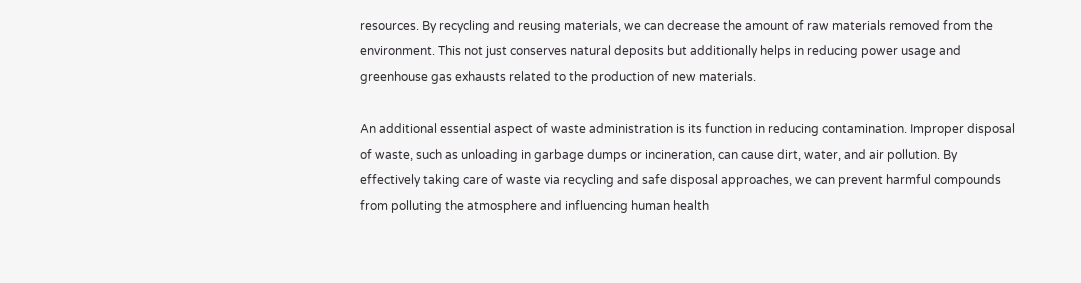resources. By recycling and reusing materials, we can decrease the amount of raw materials removed from the environment. This not just conserves natural deposits but additionally helps in reducing power usage and greenhouse gas exhausts related to the production of new materials.

An additional essential aspect of waste administration is its function in reducing contamination. Improper disposal of waste, such as unloading in garbage dumps or incineration, can cause dirt, water, and air pollution. By effectively taking care of waste via recycling and safe disposal approaches, we can prevent harmful compounds from polluting the atmosphere and influencing human health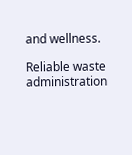and wellness.

Reliable waste administration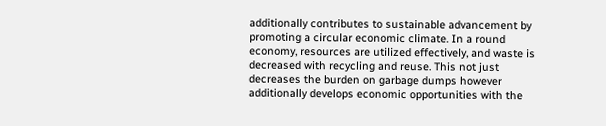additionally contributes to sustainable advancement by promoting a circular economic climate. In a round economy, resources are utilized effectively, and waste is decreased with recycling and reuse. This not just decreases the burden on garbage dumps however additionally develops economic opportunities with the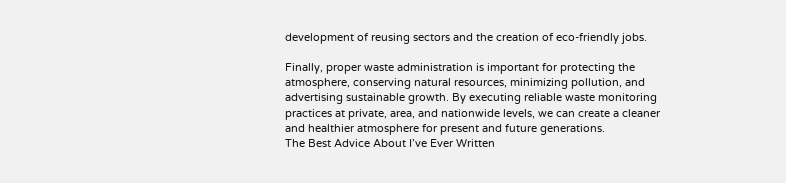development of reusing sectors and the creation of eco-friendly jobs.

Finally, proper waste administration is important for protecting the atmosphere, conserving natural resources, minimizing pollution, and advertising sustainable growth. By executing reliable waste monitoring practices at private, area, and nationwide levels, we can create a cleaner and healthier atmosphere for present and future generations.
The Best Advice About I’ve Ever Written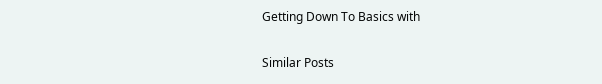Getting Down To Basics with

Similar Posts